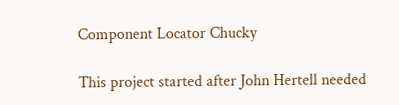Component Locator Chucky

This project started after John Hertell needed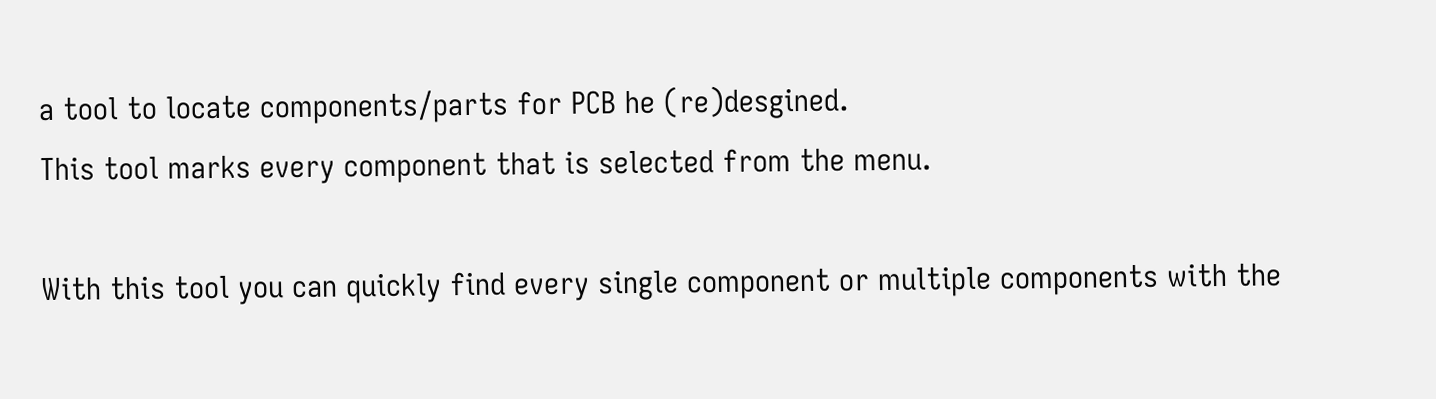a tool to locate components/parts for PCB he (re)desgined.
This tool marks every component that is selected from the menu.

With this tool you can quickly find every single component or multiple components with the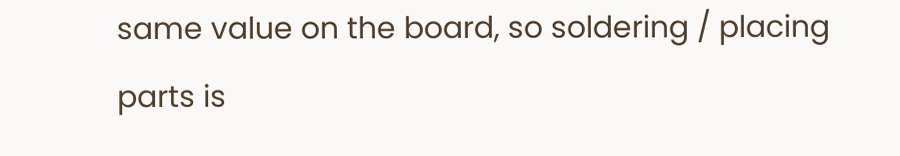same value on the board, so soldering / placing parts is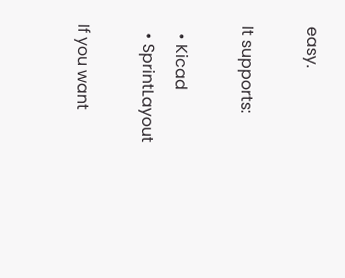easy.

It supports:

  • Kicad
  • SprintLayout

If you want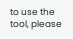to use the tool, please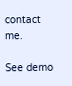contact me.

See demo